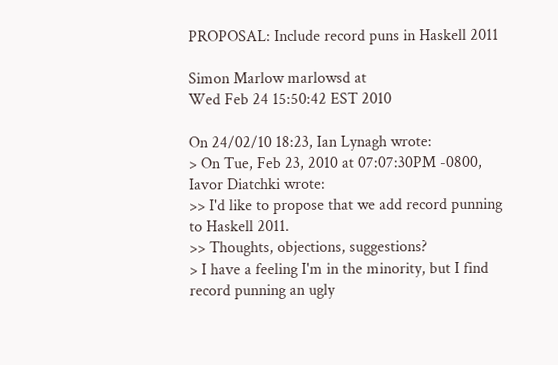PROPOSAL: Include record puns in Haskell 2011

Simon Marlow marlowsd at
Wed Feb 24 15:50:42 EST 2010

On 24/02/10 18:23, Ian Lynagh wrote:
> On Tue, Feb 23, 2010 at 07:07:30PM -0800, Iavor Diatchki wrote:
>> I'd like to propose that we add record punning to Haskell 2011.
>> Thoughts, objections, suggestions?
> I have a feeling I'm in the minority, but I find record punning an ugly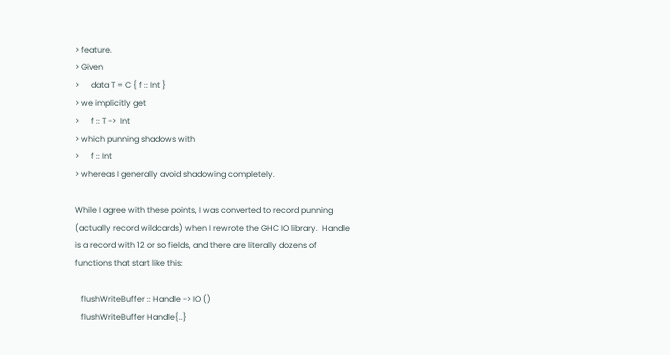> feature.
> Given
>      data T = C { f :: Int }
> we implicitly get
>      f :: T ->  Int
> which punning shadows with
>      f :: Int
> whereas I generally avoid shadowing completely.

While I agree with these points, I was converted to record punning
(actually record wildcards) when I rewrote the GHC IO library.  Handle
is a record with 12 or so fields, and there are literally dozens of
functions that start like this:

   flushWriteBuffer :: Handle -> IO ()
   flushWriteBuffer Handle{..}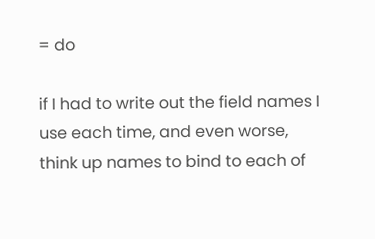= do

if I had to write out the field names I use each time, and even worse,
think up names to bind to each of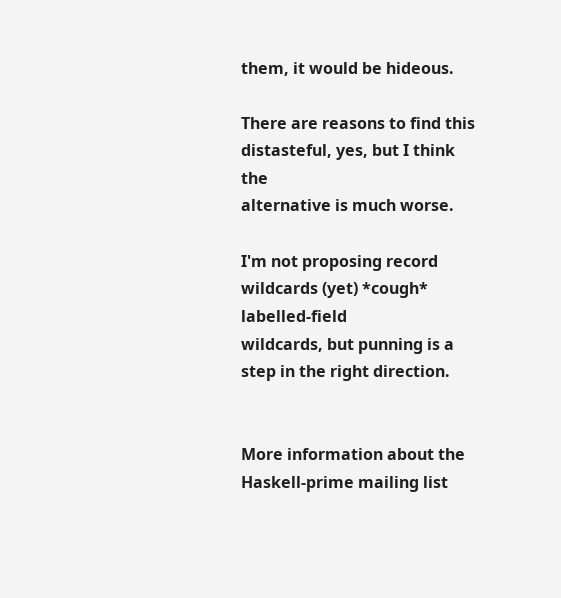them, it would be hideous.

There are reasons to find this distasteful, yes, but I think the
alternative is much worse.

I'm not proposing record wildcards (yet) *cough* labelled-field
wildcards, but punning is a step in the right direction.


More information about the Haskell-prime mailing list